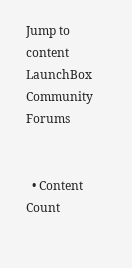Jump to content
LaunchBox Community Forums


  • Content Count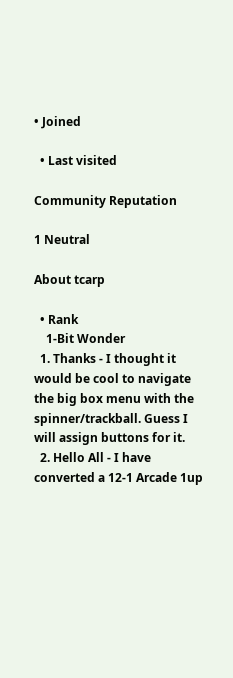• Joined

  • Last visited

Community Reputation

1 Neutral

About tcarp

  • Rank
    1-Bit Wonder
  1. Thanks - I thought it would be cool to navigate the big box menu with the spinner/trackball. Guess I will assign buttons for it.
  2. Hello All - I have converted a 12-1 Arcade 1up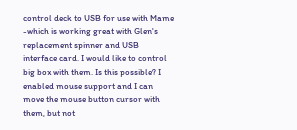control deck to USB for use with Mame -which is working great with Glen's replacement spinner and USB interface card. I would like to control big box with them. Is this possible? I enabled mouse support and I can move the mouse button cursor with them, but not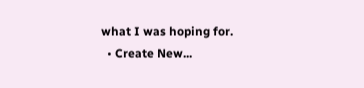what I was hoping for.
  • Create New...